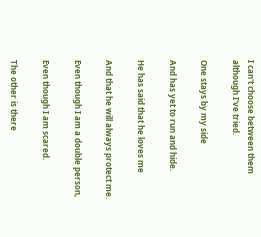I can't choose between them although I've tried.

One stays by my side

And has yet to run and hide.

He has said that he loves me

And that he will always protect me.

Even though I am a double person,

Even though I am scared.

The other is there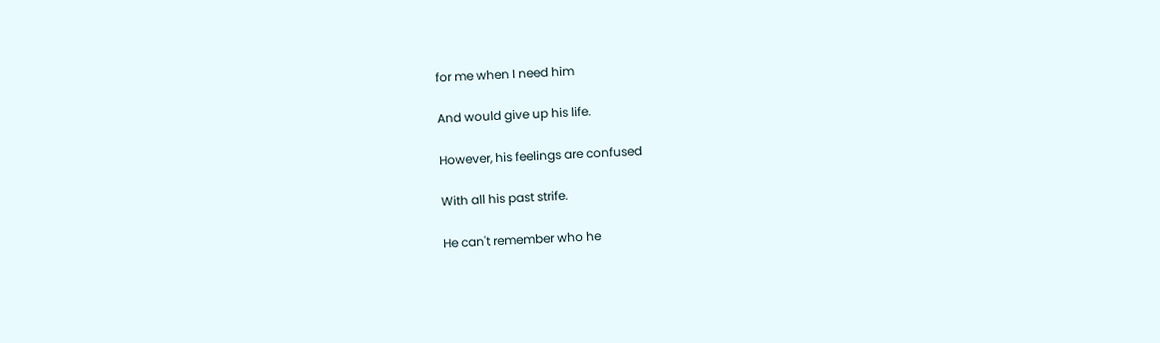for me when I need him

And would give up his life.

However, his feelings are confused

With all his past strife.

He can't remember who he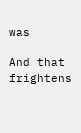was

And that frightens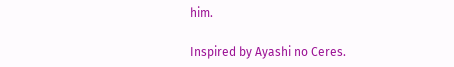him.

Inspired by Ayashi no Ceres.